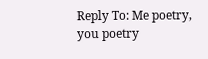Reply To: Me poetry, you poetry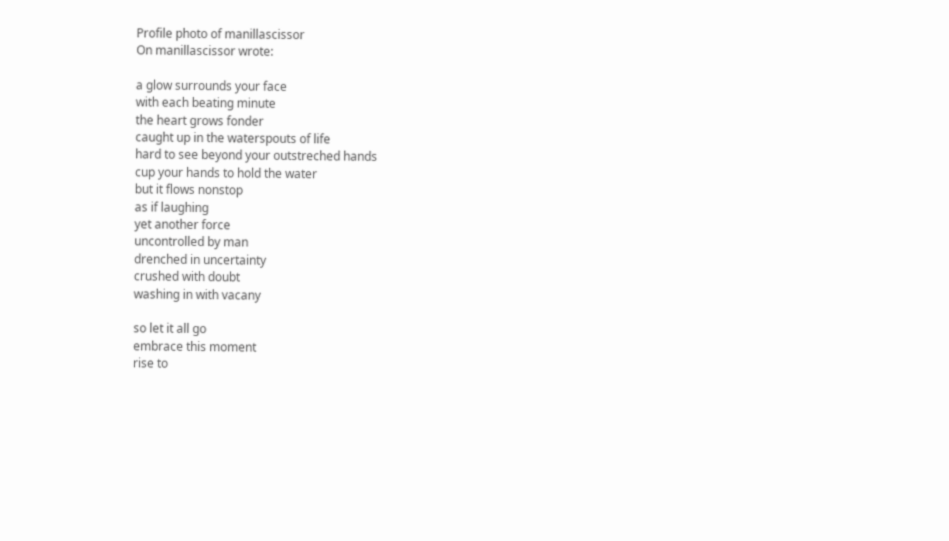Profile photo of manillascissor
On manillascissor wrote:

a glow surrounds your face
with each beating minute
the heart grows fonder
caught up in the waterspouts of life
hard to see beyond your outstreched hands
cup your hands to hold the water
but it flows nonstop
as if laughing
yet another force
uncontrolled by man
drenched in uncertainty
crushed with doubt
washing in with vacany

so let it all go
embrace this moment
rise to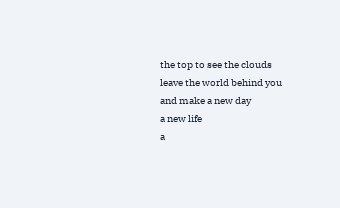the top to see the clouds
leave the world behind you
and make a new day
a new life
a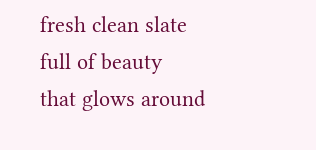fresh clean slate
full of beauty
that glows around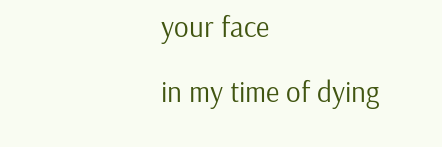your face

in my time of dying